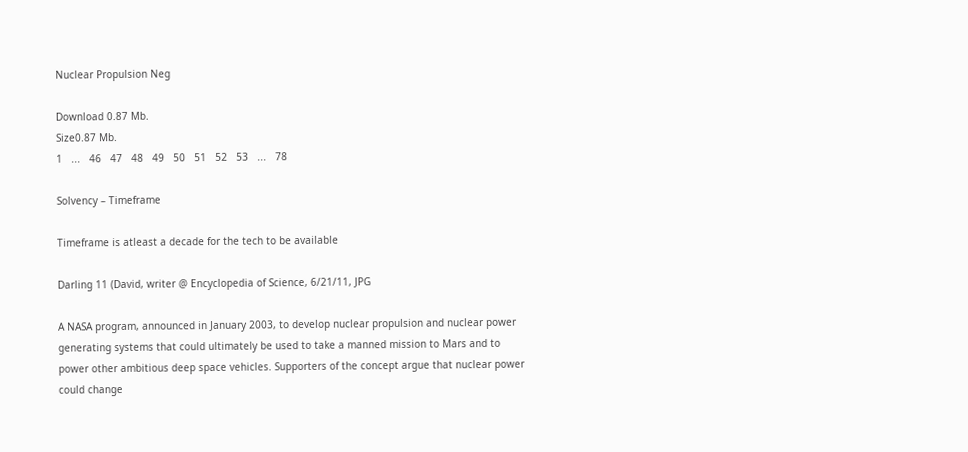Nuclear Propulsion Neg

Download 0.87 Mb.
Size0.87 Mb.
1   ...   46   47   48   49   50   51   52   53   ...   78

Solvency – Timeframe

Timeframe is atleast a decade for the tech to be available

Darling 11 (David, writer @ Encyclopedia of Science, 6/21/11, JPG

A NASA program, announced in January 2003, to develop nuclear propulsion and nuclear power generating systems that could ultimately be used to take a manned mission to Mars and to power other ambitious deep space vehicles. Supporters of the concept argue that nuclear power could change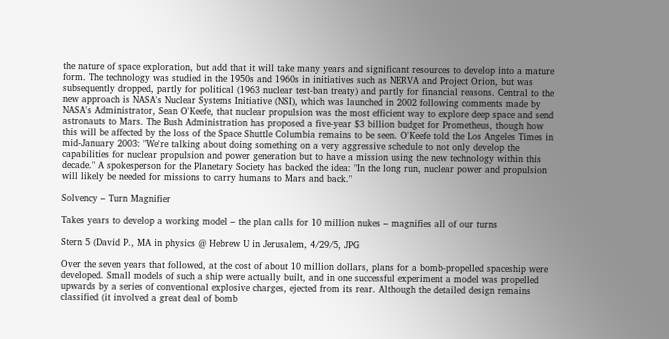the nature of space exploration, but add that it will take many years and significant resources to develop into a mature form. The technology was studied in the 1950s and 1960s in initiatives such as NERVA and Project Orion, but was subsequently dropped, partly for political (1963 nuclear test-ban treaty) and partly for financial reasons. Central to the new approach is NASA's Nuclear Systems Initiative (NSI), which was launched in 2002 following comments made by NASA's Administrator, Sean O'Keefe, that nuclear propulsion was the most efficient way to explore deep space and send astronauts to Mars. The Bush Administration has proposed a five-year $3 billion budget for Prometheus, though how this will be affected by the loss of the Space Shuttle Columbia remains to be seen. O'Keefe told the Los Angeles Times in mid-January 2003: "We're talking about doing something on a very aggressive schedule to not only develop the capabilities for nuclear propulsion and power generation but to have a mission using the new technology within this decade." A spokesperson for the Planetary Society has backed the idea: "In the long run, nuclear power and propulsion will likely be needed for missions to carry humans to Mars and back."

Solvency – Turn Magnifier

Takes years to develop a working model – the plan calls for 10 million nukes – magnifies all of our turns

Stern 5 (David P., MA in physics @ Hebrew U in Jerusalem, 4/29/5, JPG

Over the seven years that followed, at the cost of about 10 million dollars, plans for a bomb-propelled spaceship were developed. Small models of such a ship were actually built, and in one successful experiment a model was propelled upwards by a series of conventional explosive charges, ejected from its rear. Although the detailed design remains classified (it involved a great deal of bomb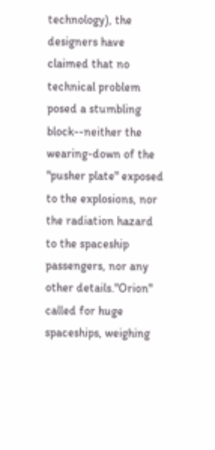technology), the designers have claimed that no technical problem posed a stumbling block--neither the wearing-down of the "pusher plate" exposed to the explosions, nor the radiation hazard to the spaceship passengers, nor any other details."Orion" called for huge spaceships, weighing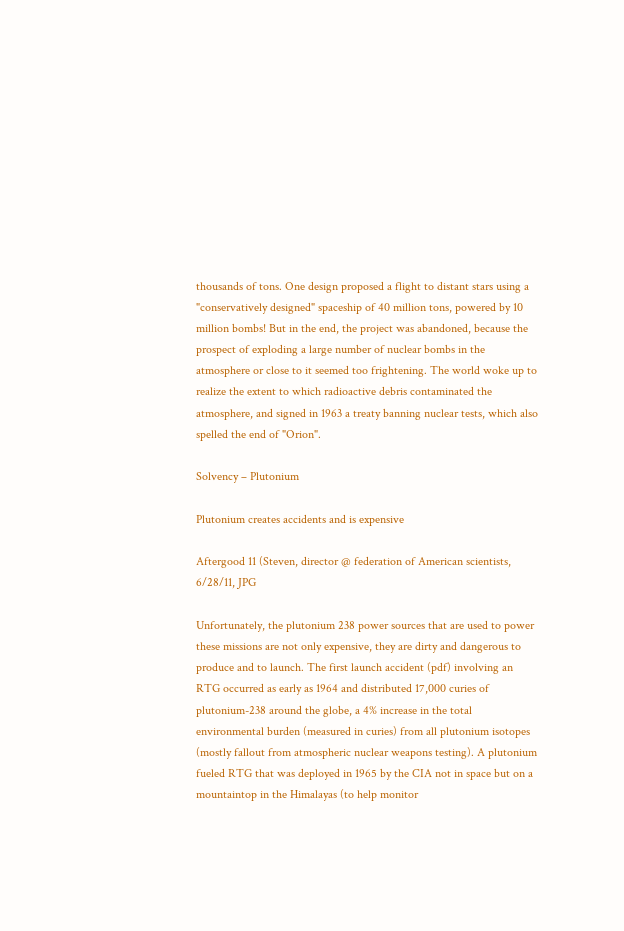thousands of tons. One design proposed a flight to distant stars using a "conservatively designed" spaceship of 40 million tons, powered by 10 million bombs! But in the end, the project was abandoned, because the prospect of exploding a large number of nuclear bombs in the atmosphere or close to it seemed too frightening. The world woke up to realize the extent to which radioactive debris contaminated the atmosphere, and signed in 1963 a treaty banning nuclear tests, which also spelled the end of "Orion".

Solvency – Plutonium

Plutonium creates accidents and is expensive

Aftergood 11 (Steven, director @ federation of American scientists, 6/28/11, JPG

Unfortunately, the plutonium 238 power sources that are used to power these missions are not only expensive, they are dirty and dangerous to produce and to launch. The first launch accident (pdf) involving an RTG occurred as early as 1964 and distributed 17,000 curies of plutonium-238 around the globe, a 4% increase in the total environmental burden (measured in curies) from all plutonium isotopes (mostly fallout from atmospheric nuclear weapons testing). A plutonium fueled RTG that was deployed in 1965 by the CIA not in space but on a mountaintop in the Himalayas (to help monitor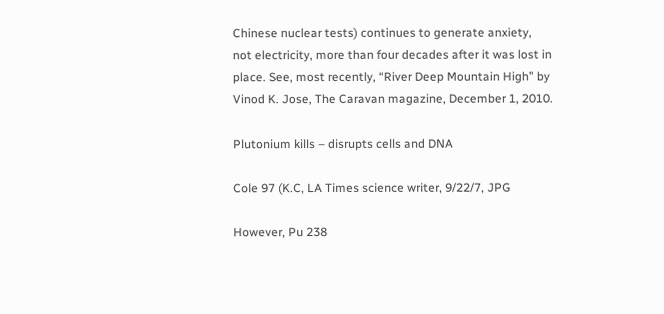Chinese nuclear tests) continues to generate anxiety, not electricity, more than four decades after it was lost in place. See, most recently, “River Deep Mountain High” by Vinod K. Jose, The Caravan magazine, December 1, 2010.

Plutonium kills – disrupts cells and DNA

Cole 97 (K.C, LA Times science writer, 9/22/7, JPG

However, Pu 238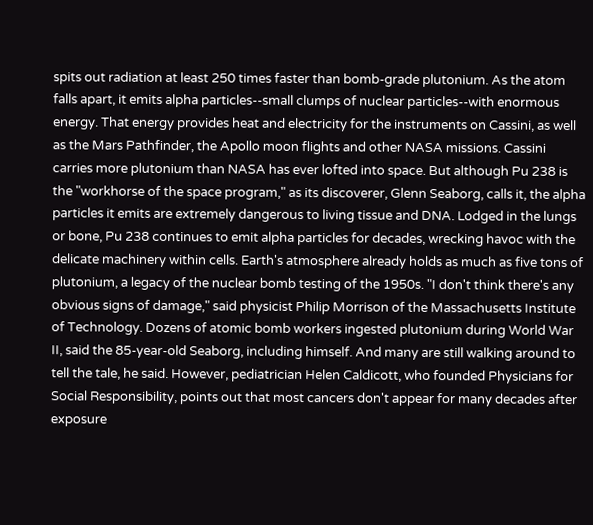spits out radiation at least 250 times faster than bomb-grade plutonium. As the atom falls apart, it emits alpha particles--small clumps of nuclear particles--with enormous energy. That energy provides heat and electricity for the instruments on Cassini, as well as the Mars Pathfinder, the Apollo moon flights and other NASA missions. Cassini carries more plutonium than NASA has ever lofted into space. But although Pu 238 is the "workhorse of the space program," as its discoverer, Glenn Seaborg, calls it, the alpha particles it emits are extremely dangerous to living tissue and DNA. Lodged in the lungs or bone, Pu 238 continues to emit alpha particles for decades, wrecking havoc with the delicate machinery within cells. Earth's atmosphere already holds as much as five tons of plutonium, a legacy of the nuclear bomb testing of the 1950s. "I don't think there's any obvious signs of damage," said physicist Philip Morrison of the Massachusetts Institute of Technology. Dozens of atomic bomb workers ingested plutonium during World War II, said the 85-year-old Seaborg, including himself. And many are still walking around to tell the tale, he said. However, pediatrician Helen Caldicott, who founded Physicians for Social Responsibility, points out that most cancers don't appear for many decades after exposure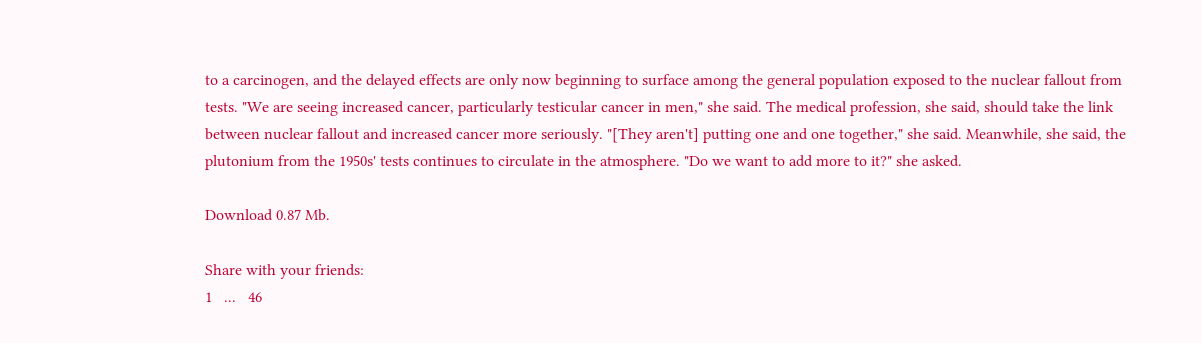to a carcinogen, and the delayed effects are only now beginning to surface among the general population exposed to the nuclear fallout from tests. "We are seeing increased cancer, particularly testicular cancer in men," she said. The medical profession, she said, should take the link between nuclear fallout and increased cancer more seriously. "[They aren't] putting one and one together," she said. Meanwhile, she said, the plutonium from the 1950s' tests continues to circulate in the atmosphere. "Do we want to add more to it?" she asked.

Download 0.87 Mb.

Share with your friends:
1   ...   46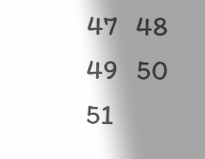47   48   49   50   51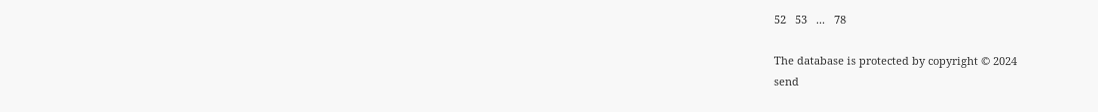52   53   ...   78

The database is protected by copyright © 2024
send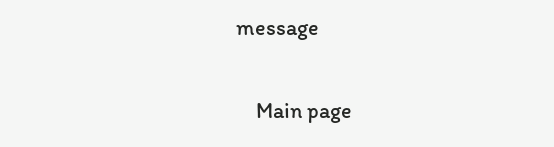message

    Main page